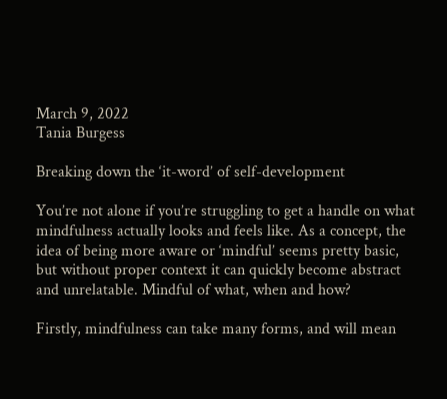March 9, 2022
Tania Burgess

Breaking down the ‘it-word’ of self-development

You’re not alone if you’re struggling to get a handle on what mindfulness actually looks and feels like. As a concept, the idea of being more aware or ‘mindful’ seems pretty basic, but without proper context it can quickly become abstract and unrelatable. Mindful of what, when and how?

Firstly, mindfulness can take many forms, and will mean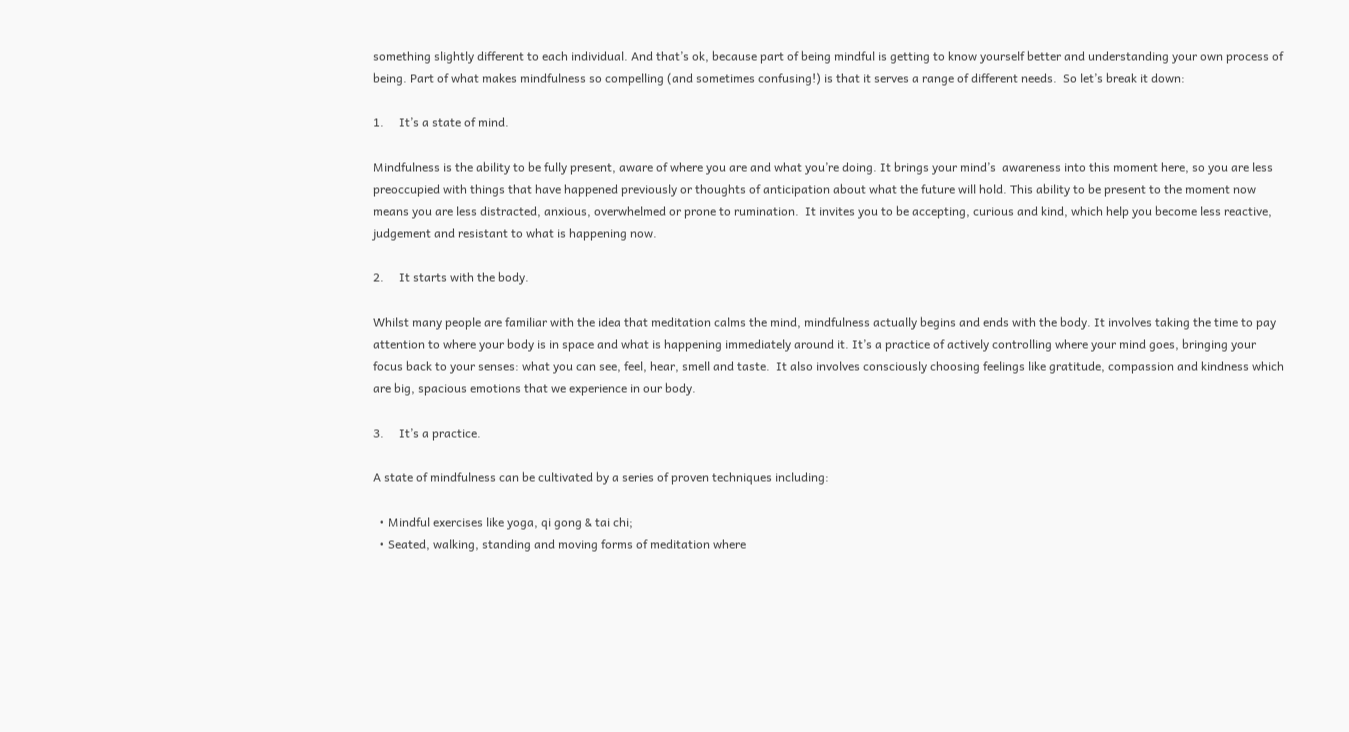something slightly different to each individual. And that’s ok, because part of being mindful is getting to know yourself better and understanding your own process of being. Part of what makes mindfulness so compelling (and sometimes confusing!) is that it serves a range of different needs.  So let’s break it down:

1.     It’s a state of mind.

Mindfulness is the ability to be fully present, aware of where you are and what you’re doing. It brings your mind’s  awareness into this moment here, so you are less preoccupied with things that have happened previously or thoughts of anticipation about what the future will hold. This ability to be present to the moment now means you are less distracted, anxious, overwhelmed or prone to rumination.  It invites you to be accepting, curious and kind, which help you become less reactive, judgement and resistant to what is happening now.

2.     It starts with the body.

Whilst many people are familiar with the idea that meditation calms the mind, mindfulness actually begins and ends with the body. It involves taking the time to pay attention to where your body is in space and what is happening immediately around it. It’s a practice of actively controlling where your mind goes, bringing your focus back to your senses: what you can see, feel, hear, smell and taste.  It also involves consciously choosing feelings like gratitude, compassion and kindness which are big, spacious emotions that we experience in our body.

3.     It’s a practice.

A state of mindfulness can be cultivated by a series of proven techniques including:

  • Mindful exercises like yoga, qi gong & tai chi;
  • Seated, walking, standing and moving forms of meditation where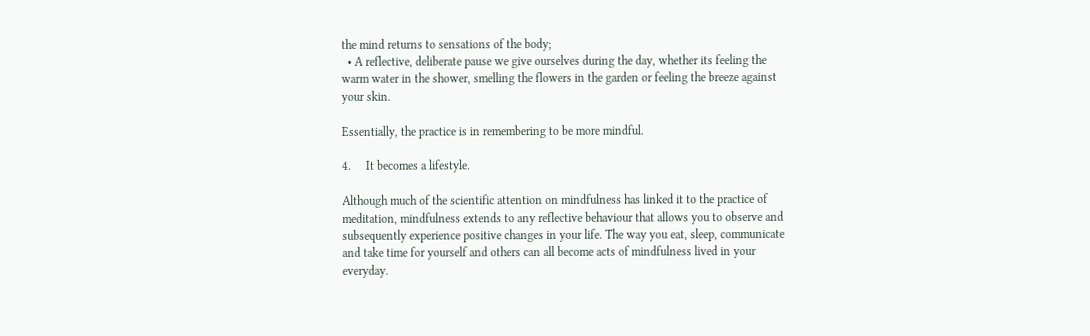the mind returns to sensations of the body;
  • A reflective, deliberate pause we give ourselves during the day, whether its feeling the warm water in the shower, smelling the flowers in the garden or feeling the breeze against your skin.

Essentially, the practice is in remembering to be more mindful.

4.     It becomes a lifestyle.

Although much of the scientific attention on mindfulness has linked it to the practice of meditation, mindfulness extends to any reflective behaviour that allows you to observe and subsequently experience positive changes in your life. The way you eat, sleep, communicate and take time for yourself and others can all become acts of mindfulness lived in your everyday.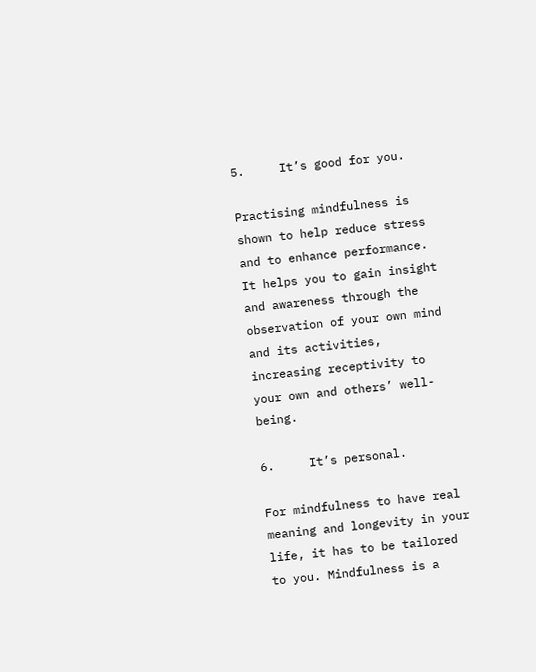5.     It’s good for you.

Practising mindfulness is shown to help reduce stress and to enhance performance. It helps you to gain insight and awareness through the observation of your own mind and its activities, increasing receptivity to your own and others’ well-being.

6.     It’s personal.

For mindfulness to have real meaning and longevity in your life, it has to be tailored to you. Mindfulness is a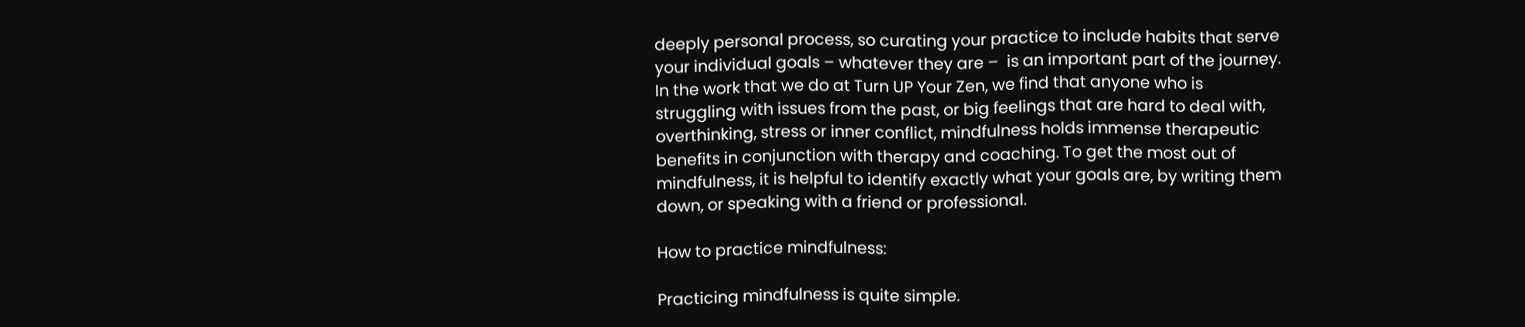deeply personal process, so curating your practice to include habits that serve your individual goals – whatever they are –  is an important part of the journey.  In the work that we do at Turn UP Your Zen, we find that anyone who is struggling with issues from the past, or big feelings that are hard to deal with, overthinking, stress or inner conflict, mindfulness holds immense therapeutic benefits in conjunction with therapy and coaching. To get the most out of mindfulness, it is helpful to identify exactly what your goals are, by writing them down, or speaking with a friend or professional.

How to practice mindfulness:

Practicing mindfulness is quite simple.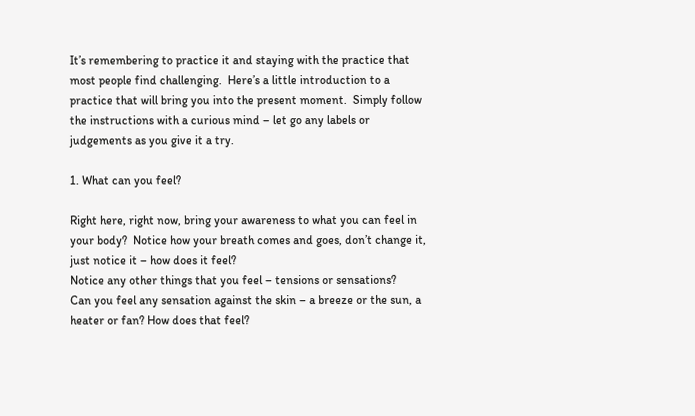It’s remembering to practice it and staying with the practice that most people find challenging.  Here’s a little introduction to a practice that will bring you into the present moment.  Simply follow the instructions with a curious mind – let go any labels or judgements as you give it a try.

1. What can you feel?

Right here, right now, bring your awareness to what you can feel in your body?  Notice how your breath comes and goes, don’t change it, just notice it – how does it feel?
Notice any other things that you feel – tensions or sensations?
Can you feel any sensation against the skin – a breeze or the sun, a heater or fan? How does that feel?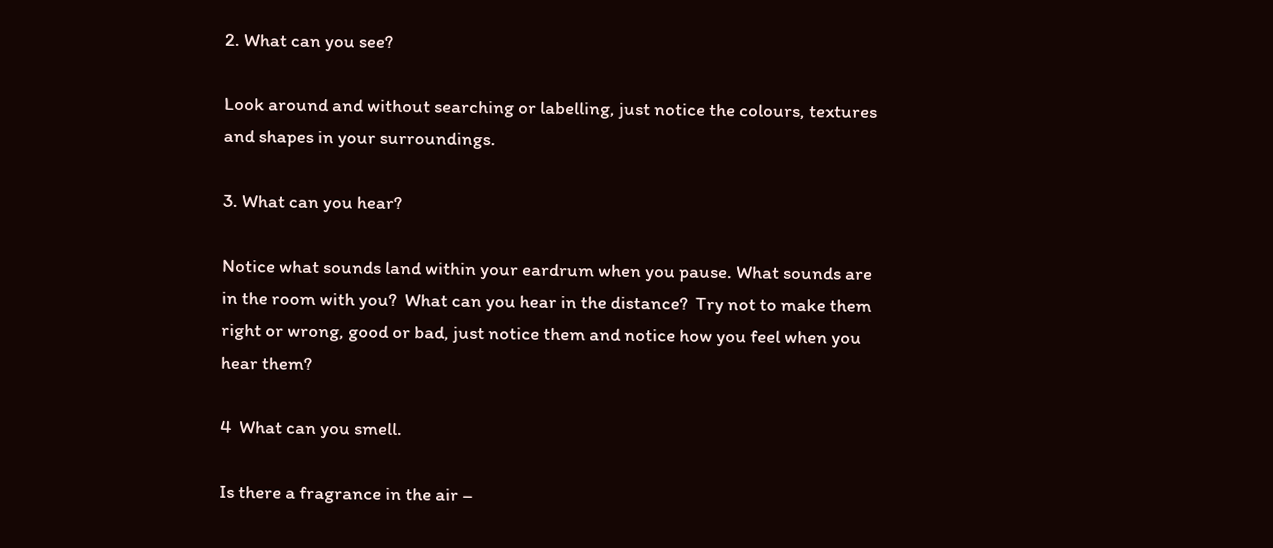2. What can you see?

Look around and without searching or labelling, just notice the colours, textures and shapes in your surroundings.

3. What can you hear?

Notice what sounds land within your eardrum when you pause. What sounds are in the room with you?  What can you hear in the distance?  Try not to make them right or wrong, good or bad, just notice them and notice how you feel when you hear them?

4  What can you smell.

Is there a fragrance in the air –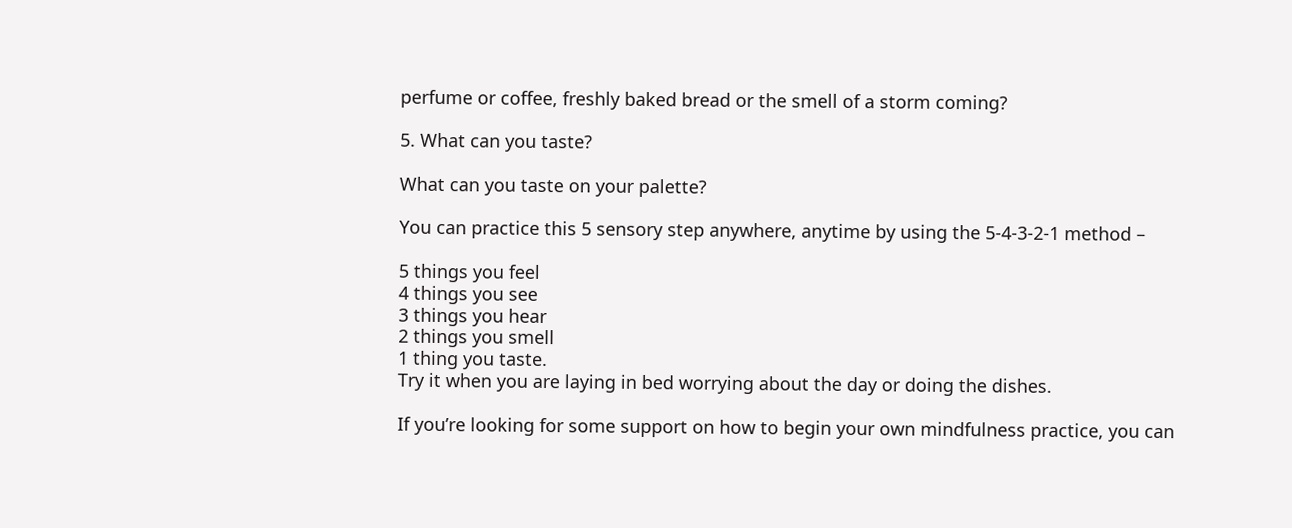perfume or coffee, freshly baked bread or the smell of a storm coming?

5. What can you taste?

What can you taste on your palette?

You can practice this 5 sensory step anywhere, anytime by using the 5-4-3-2-1 method –

5 things you feel
4 things you see
3 things you hear
2 things you smell
1 thing you taste.
Try it when you are laying in bed worrying about the day or doing the dishes.

If you’re looking for some support on how to begin your own mindfulness practice, you can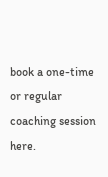book a one-time or regular coaching session here.